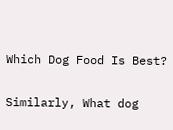Which Dog Food Is Best?

Similarly, What dog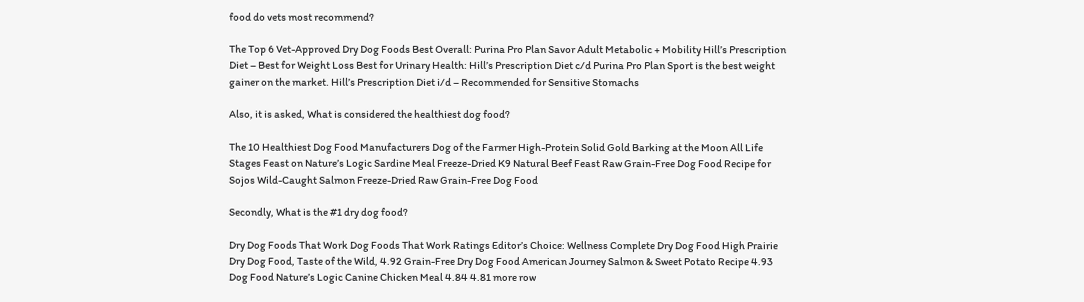food do vets most recommend?

The Top 6 Vet-Approved Dry Dog Foods Best Overall: Purina Pro Plan Savor Adult Metabolic + Mobility Hill’s Prescription Diet – Best for Weight Loss Best for Urinary Health: Hill’s Prescription Diet c/d Purina Pro Plan Sport is the best weight gainer on the market. Hill’s Prescription Diet i/d – Recommended for Sensitive Stomachs

Also, it is asked, What is considered the healthiest dog food?

The 10 Healthiest Dog Food Manufacturers Dog of the Farmer High-Protein Solid Gold Barking at the Moon All Life Stages Feast on Nature’s Logic Sardine Meal Freeze-Dried K9 Natural Beef Feast Raw Grain-Free Dog Food Recipe for Sojos Wild-Caught Salmon Freeze-Dried Raw Grain-Free Dog Food

Secondly, What is the #1 dry dog food?

Dry Dog Foods That Work Dog Foods That Work Ratings Editor’s Choice: Wellness Complete Dry Dog Food High Prairie Dry Dog Food, Taste of the Wild, 4.92 Grain-Free Dry Dog Food American Journey Salmon & Sweet Potato Recipe 4.93 Dog Food Nature’s Logic Canine Chicken Meal 4.84 4.81 more row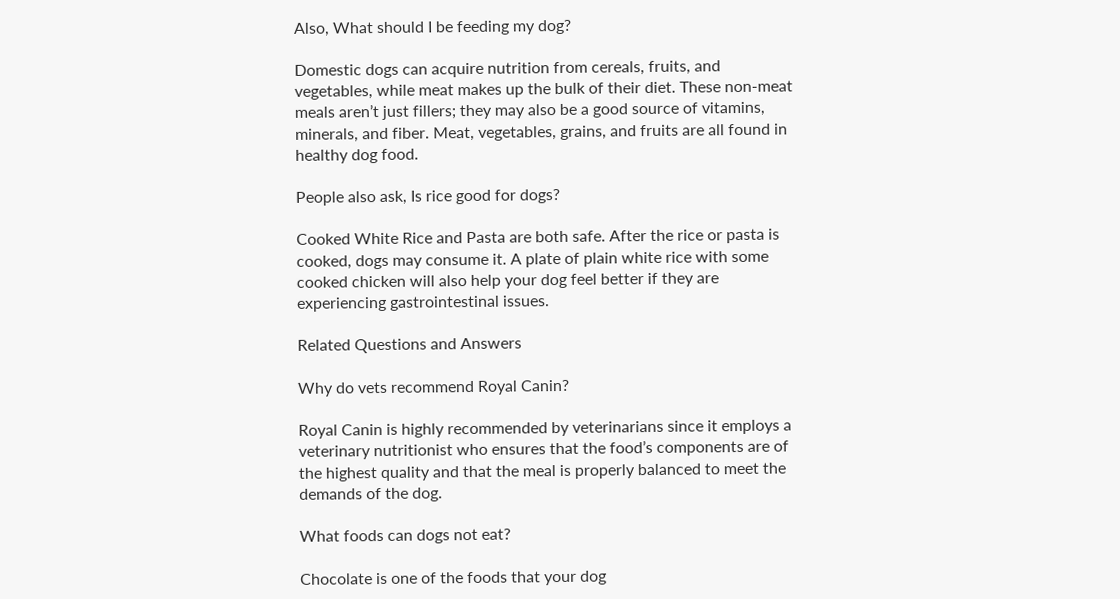Also, What should I be feeding my dog?

Domestic dogs can acquire nutrition from cereals, fruits, and vegetables, while meat makes up the bulk of their diet. These non-meat meals aren’t just fillers; they may also be a good source of vitamins, minerals, and fiber. Meat, vegetables, grains, and fruits are all found in healthy dog food.

People also ask, Is rice good for dogs?

Cooked White Rice and Pasta are both safe. After the rice or pasta is cooked, dogs may consume it. A plate of plain white rice with some cooked chicken will also help your dog feel better if they are experiencing gastrointestinal issues.

Related Questions and Answers

Why do vets recommend Royal Canin?

Royal Canin is highly recommended by veterinarians since it employs a veterinary nutritionist who ensures that the food’s components are of the highest quality and that the meal is properly balanced to meet the demands of the dog.

What foods can dogs not eat?

Chocolate is one of the foods that your dog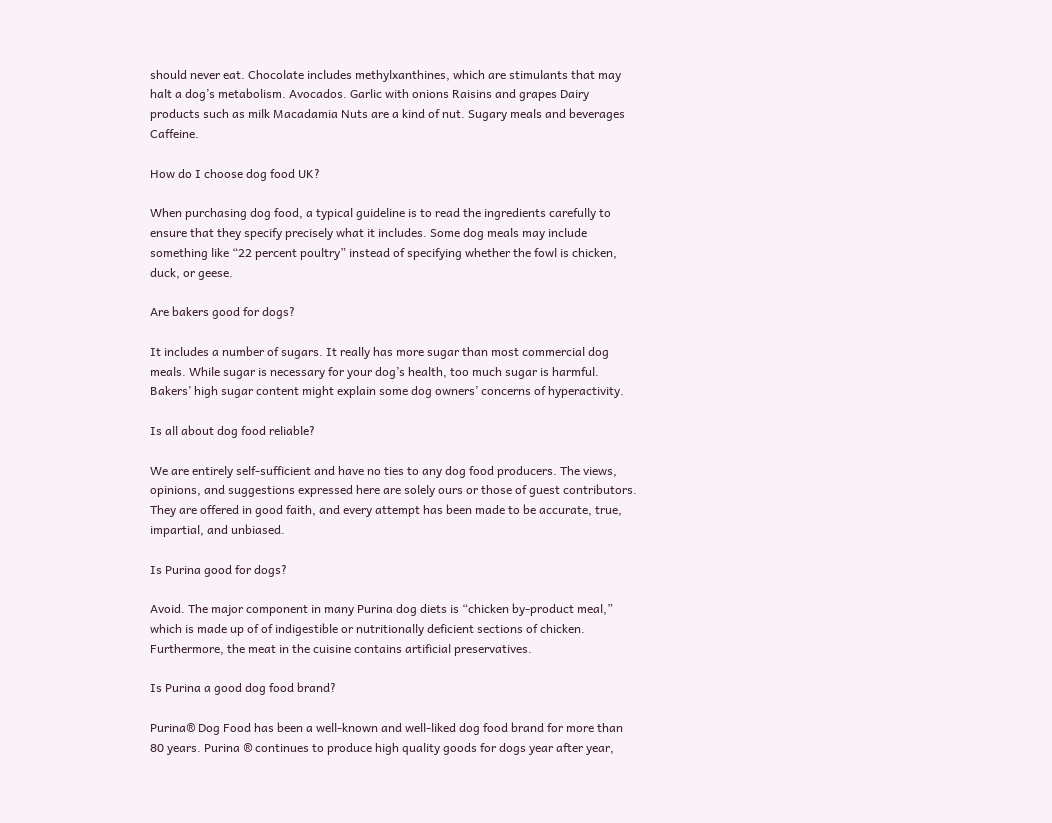should never eat. Chocolate includes methylxanthines, which are stimulants that may halt a dog’s metabolism. Avocados. Garlic with onions Raisins and grapes Dairy products such as milk Macadamia Nuts are a kind of nut. Sugary meals and beverages Caffeine.

How do I choose dog food UK?

When purchasing dog food, a typical guideline is to read the ingredients carefully to ensure that they specify precisely what it includes. Some dog meals may include something like “22 percent poultry” instead of specifying whether the fowl is chicken, duck, or geese.

Are bakers good for dogs?

It includes a number of sugars. It really has more sugar than most commercial dog meals. While sugar is necessary for your dog’s health, too much sugar is harmful. Bakers’ high sugar content might explain some dog owners’ concerns of hyperactivity.

Is all about dog food reliable?

We are entirely self-sufficient and have no ties to any dog food producers. The views, opinions, and suggestions expressed here are solely ours or those of guest contributors. They are offered in good faith, and every attempt has been made to be accurate, true, impartial, and unbiased.

Is Purina good for dogs?

Avoid. The major component in many Purina dog diets is “chicken by-product meal,” which is made up of of indigestible or nutritionally deficient sections of chicken. Furthermore, the meat in the cuisine contains artificial preservatives.

Is Purina a good dog food brand?

Purina® Dog Food has been a well-known and well-liked dog food brand for more than 80 years. Purina ® continues to produce high quality goods for dogs year after year,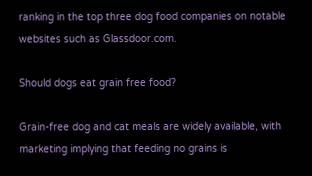ranking in the top three dog food companies on notable websites such as Glassdoor.com.

Should dogs eat grain free food?

Grain-free dog and cat meals are widely available, with marketing implying that feeding no grains is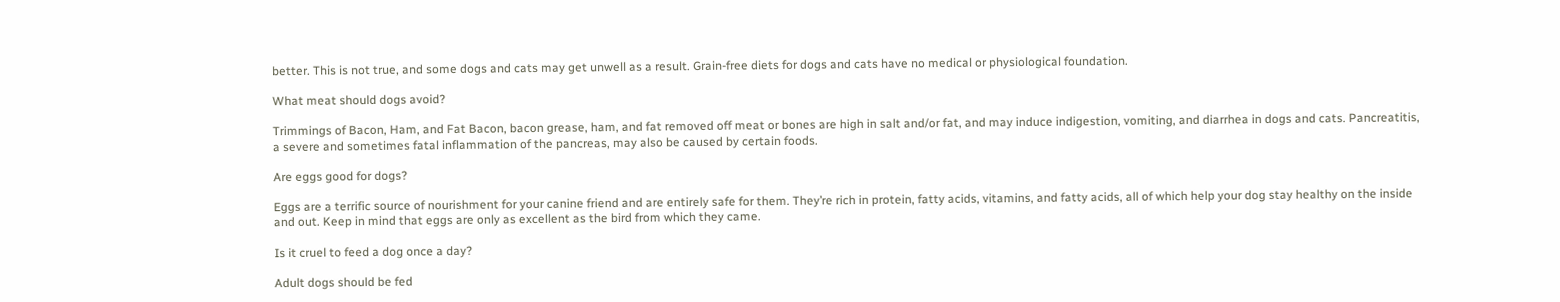better. This is not true, and some dogs and cats may get unwell as a result. Grain-free diets for dogs and cats have no medical or physiological foundation.

What meat should dogs avoid?

Trimmings of Bacon, Ham, and Fat Bacon, bacon grease, ham, and fat removed off meat or bones are high in salt and/or fat, and may induce indigestion, vomiting, and diarrhea in dogs and cats. Pancreatitis, a severe and sometimes fatal inflammation of the pancreas, may also be caused by certain foods.

Are eggs good for dogs?

Eggs are a terrific source of nourishment for your canine friend and are entirely safe for them. They’re rich in protein, fatty acids, vitamins, and fatty acids, all of which help your dog stay healthy on the inside and out. Keep in mind that eggs are only as excellent as the bird from which they came.

Is it cruel to feed a dog once a day?

Adult dogs should be fed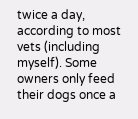twice a day, according to most vets (including myself). Some owners only feed their dogs once a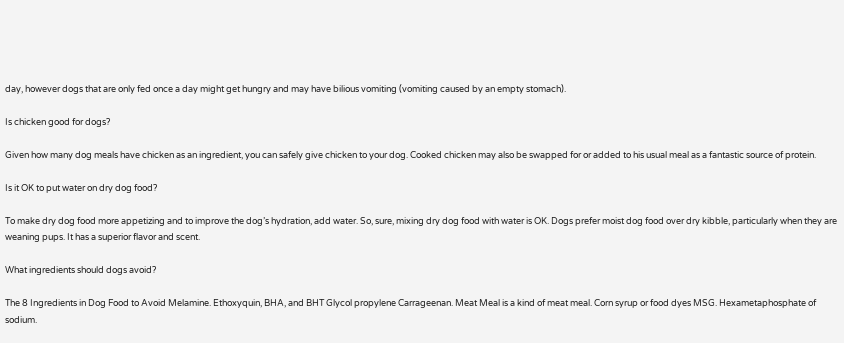day, however dogs that are only fed once a day might get hungry and may have bilious vomiting (vomiting caused by an empty stomach).

Is chicken good for dogs?

Given how many dog meals have chicken as an ingredient, you can safely give chicken to your dog. Cooked chicken may also be swapped for or added to his usual meal as a fantastic source of protein.

Is it OK to put water on dry dog food?

To make dry dog food more appetizing and to improve the dog’s hydration, add water. So, sure, mixing dry dog food with water is OK. Dogs prefer moist dog food over dry kibble, particularly when they are weaning pups. It has a superior flavor and scent.

What ingredients should dogs avoid?

The 8 Ingredients in Dog Food to Avoid Melamine. Ethoxyquin, BHA, and BHT Glycol propylene Carrageenan. Meat Meal is a kind of meat meal. Corn syrup or food dyes MSG. Hexametaphosphate of sodium.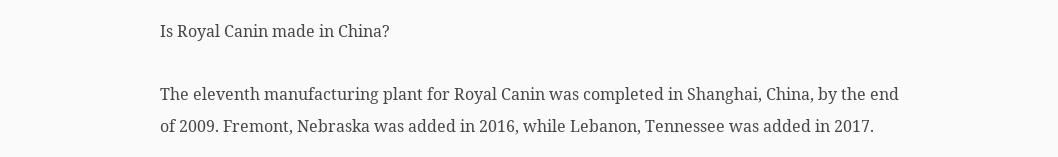Is Royal Canin made in China?

The eleventh manufacturing plant for Royal Canin was completed in Shanghai, China, by the end of 2009. Fremont, Nebraska was added in 2016, while Lebanon, Tennessee was added in 2017.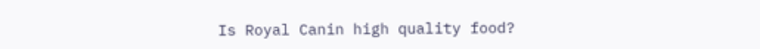Is Royal Canin high quality food?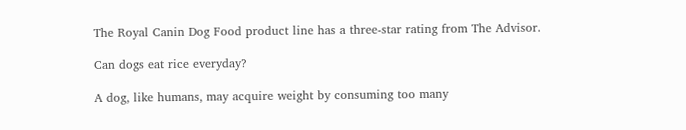The Royal Canin Dog Food product line has a three-star rating from The Advisor.

Can dogs eat rice everyday?

A dog, like humans, may acquire weight by consuming too many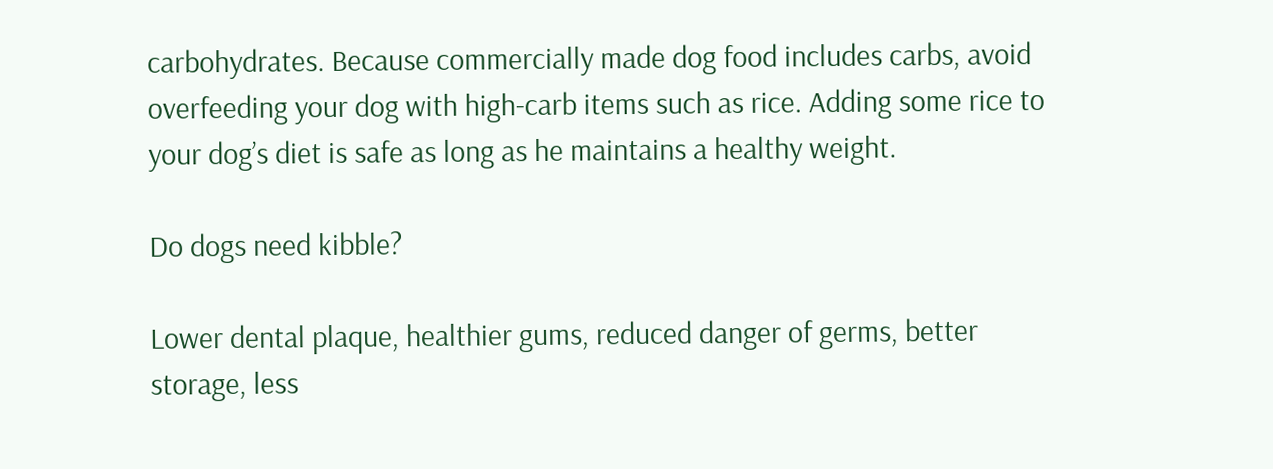carbohydrates. Because commercially made dog food includes carbs, avoid overfeeding your dog with high-carb items such as rice. Adding some rice to your dog’s diet is safe as long as he maintains a healthy weight.

Do dogs need kibble?

Lower dental plaque, healthier gums, reduced danger of germs, better storage, less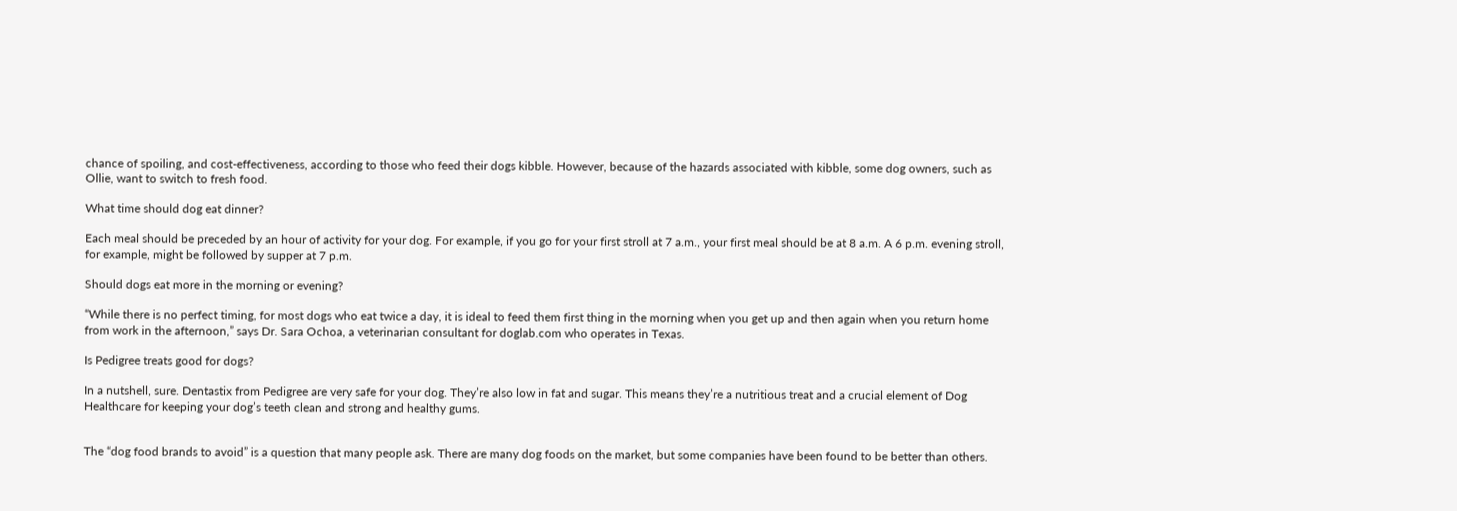chance of spoiling, and cost-effectiveness, according to those who feed their dogs kibble. However, because of the hazards associated with kibble, some dog owners, such as Ollie, want to switch to fresh food.

What time should dog eat dinner?

Each meal should be preceded by an hour of activity for your dog. For example, if you go for your first stroll at 7 a.m., your first meal should be at 8 a.m. A 6 p.m. evening stroll, for example, might be followed by supper at 7 p.m.

Should dogs eat more in the morning or evening?

“While there is no perfect timing, for most dogs who eat twice a day, it is ideal to feed them first thing in the morning when you get up and then again when you return home from work in the afternoon,” says Dr. Sara Ochoa, a veterinarian consultant for doglab.com who operates in Texas.

Is Pedigree treats good for dogs?

In a nutshell, sure. Dentastix from Pedigree are very safe for your dog. They’re also low in fat and sugar. This means they’re a nutritious treat and a crucial element of Dog Healthcare for keeping your dog’s teeth clean and strong and healthy gums.


The “dog food brands to avoid” is a question that many people ask. There are many dog foods on the market, but some companies have been found to be better than others.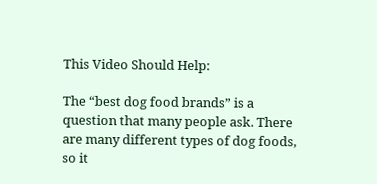This Video Should Help:

The “best dog food brands” is a question that many people ask. There are many different types of dog foods, so it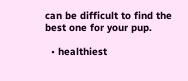can be difficult to find the best one for your pup.

  • healthiest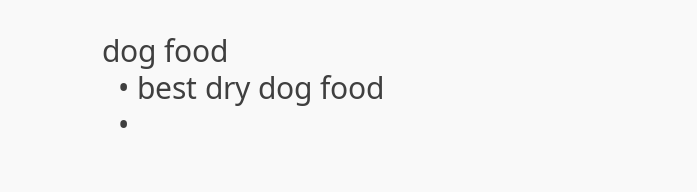dog food
  • best dry dog food
  •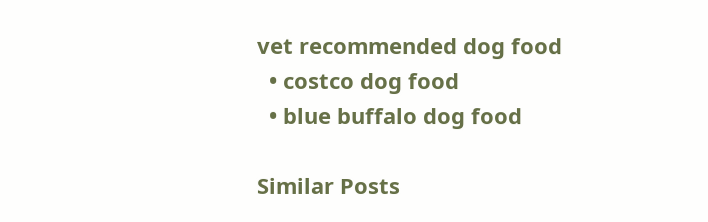vet recommended dog food
  • costco dog food
  • blue buffalo dog food

Similar Posts